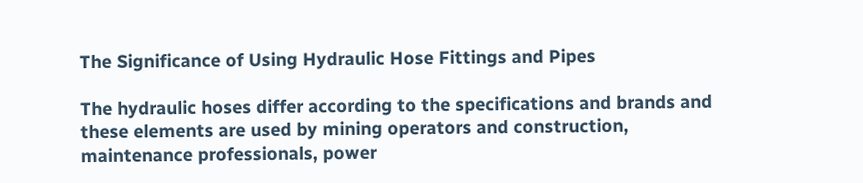The Significance of Using Hydraulic Hose Fittings and Pipes

The hydraulic hoses differ according to the specifications and brands and these elements are used by mining operators and construction, maintenance professionals, power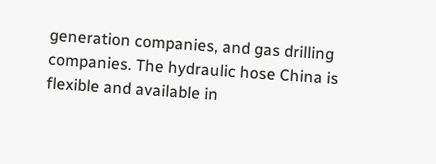generation companies, and gas drilling companies. The hydraulic hose China is flexible and available in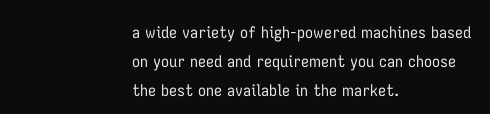a wide variety of high-powered machines based on your need and requirement you can choose the best one available in the market.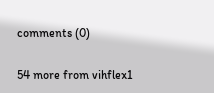comments (0)

54 more from vihflex1